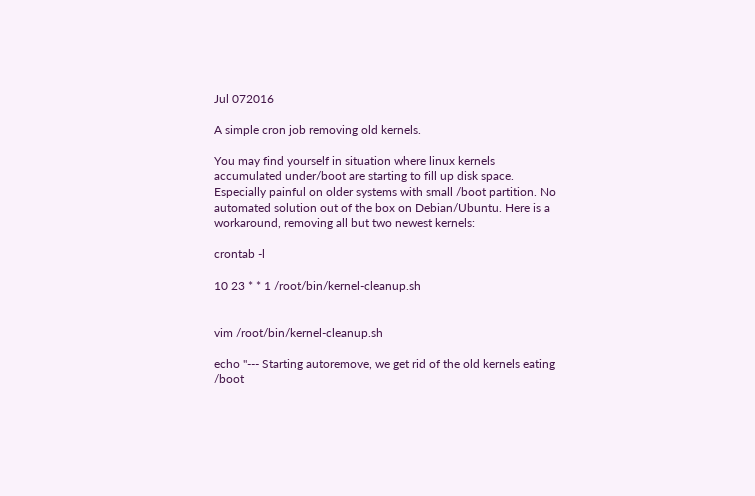Jul 072016

A simple cron job removing old kernels.

You may find yourself in situation where linux kernels accumulated under/boot are starting to fill up disk space. Especially painful on older systems with small /boot partition. No automated solution out of the box on Debian/Ubuntu. Here is a workaround, removing all but two newest kernels:

crontab -l

10 23 * * 1 /root/bin/kernel-cleanup.sh


vim /root/bin/kernel-cleanup.sh

echo "--- Starting autoremove, we get rid of the old kernels eating /boot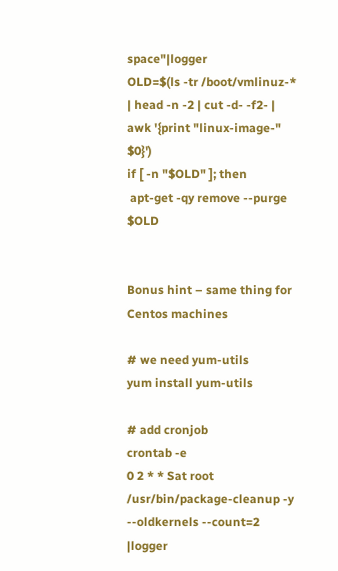space"|logger
OLD=$(ls -tr /boot/vmlinuz-* | head -n -2 | cut -d- -f2- | awk '{print "linux-image-" $0}')
if [ -n "$OLD" ]; then
 apt-get -qy remove --purge $OLD


Bonus hint – same thing for Centos machines

# we need yum-utils
yum install yum-utils

# add cronjob
crontab -e
0 2 * * Sat root /usr/bin/package-cleanup -y --oldkernels --count=2 |logger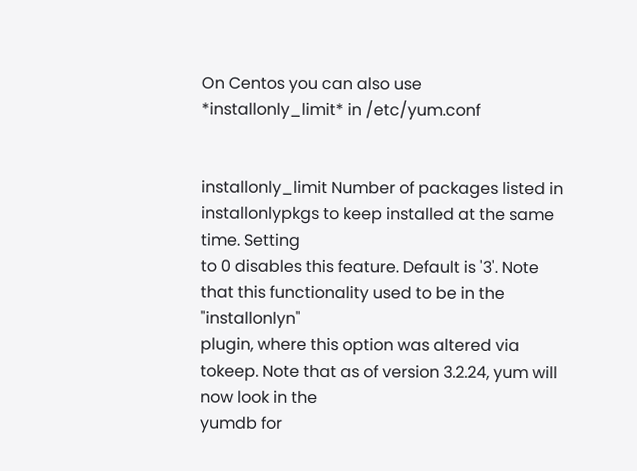On Centos you can also use *installonly_limit* in /etc/yum.conf


installonly_limit Number of packages listed in installonlypkgs to keep installed at the same time. Setting
to 0 disables this feature. Default is '3'. Note that this functionality used to be in the "installonlyn"
plugin, where this option was altered via tokeep. Note that as of version 3.2.24, yum will now look in the
yumdb for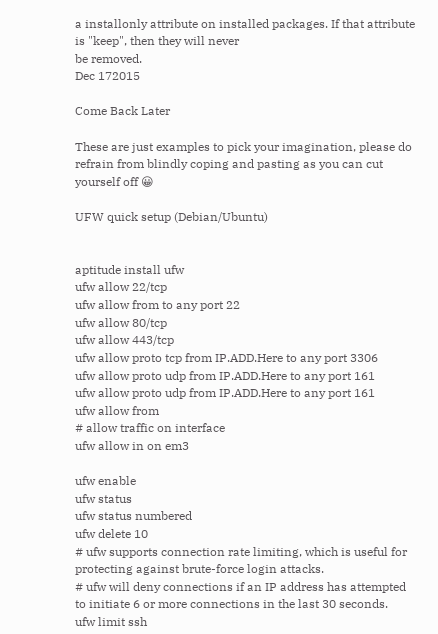a installonly attribute on installed packages. If that attribute is "keep", then they will never
be removed.
Dec 172015

Come Back Later

These are just examples to pick your imagination, please do refrain from blindly coping and pasting as you can cut yourself off 😀

UFW quick setup (Debian/Ubuntu)


aptitude install ufw
ufw allow 22/tcp
ufw allow from to any port 22
ufw allow 80/tcp
ufw allow 443/tcp
ufw allow proto tcp from IP.ADD.Here to any port 3306
ufw allow proto udp from IP.ADD.Here to any port 161
ufw allow proto udp from IP.ADD.Here to any port 161
ufw allow from
# allow traffic on interface
ufw allow in on em3

ufw enable
ufw status
ufw status numbered
ufw delete 10
# ufw supports connection rate limiting, which is useful for protecting against brute-force login attacks.
# ufw will deny connections if an IP address has attempted to initiate 6 or more connections in the last 30 seconds.
ufw limit ssh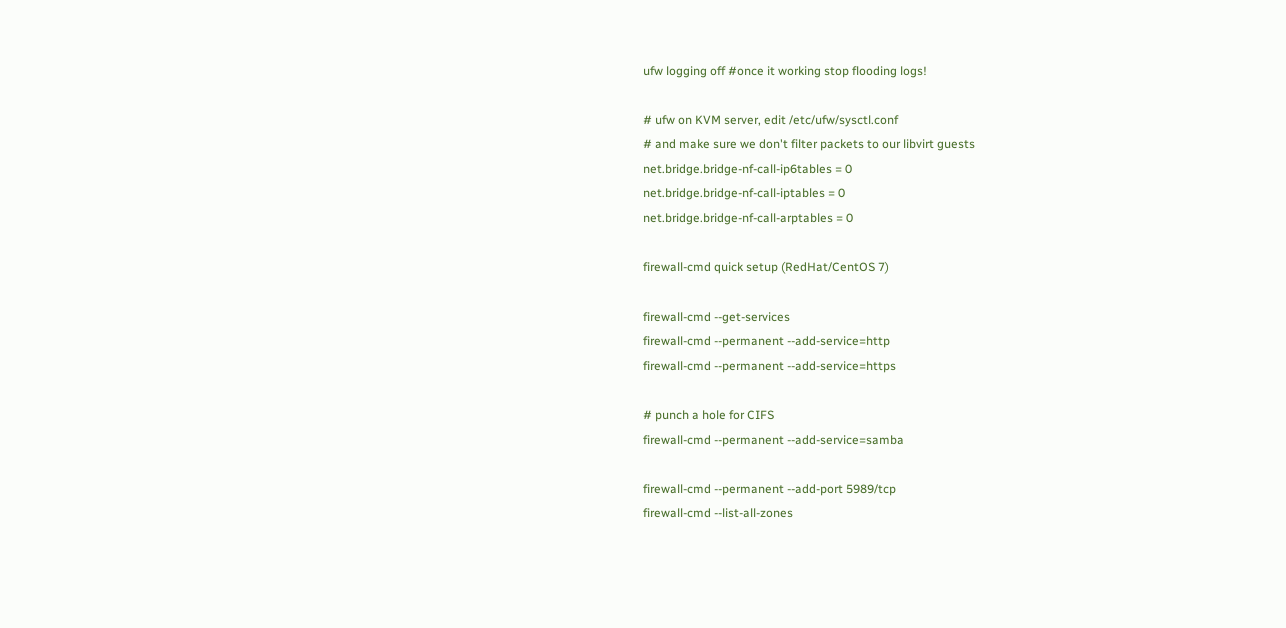ufw logging off #once it working stop flooding logs!

# ufw on KVM server, edit /etc/ufw/sysctl.conf
# and make sure we don't filter packets to our libvirt guests
net.bridge.bridge-nf-call-ip6tables = 0
net.bridge.bridge-nf-call-iptables = 0
net.bridge.bridge-nf-call-arptables = 0

firewall-cmd quick setup (RedHat/CentOS 7)

firewall-cmd --get-services
firewall-cmd --permanent --add-service=http
firewall-cmd --permanent --add-service=https

# punch a hole for CIFS
firewall-cmd --permanent --add-service=samba

firewall-cmd --permanent --add-port 5989/tcp
firewall-cmd --list-all-zones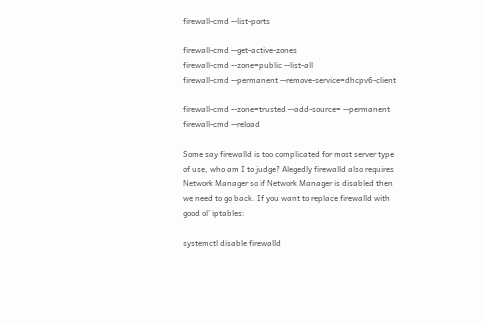firewall-cmd --list-ports

firewall-cmd --get-active-zones
firewall-cmd --zone=public --list-all
firewall-cmd --permanent --remove-service=dhcpv6-client

firewall-cmd --zone=trusted --add-source= --permanent
firewall-cmd --reload

Some say firewalld is too complicated for most server type of use, who am I to judge? Alegedly firewalld also requires Network Manager so if Network Manager is disabled then we need to go back. If you want to replace firewalld with good ol’ iptables:

systemctl disable firewalld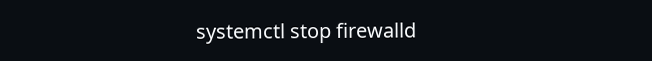systemctl stop firewalld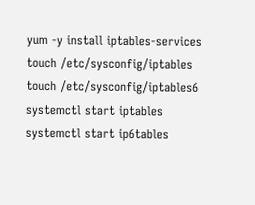yum -y install iptables-services
touch /etc/sysconfig/iptables
touch /etc/sysconfig/iptables6
systemctl start iptables
systemctl start ip6tables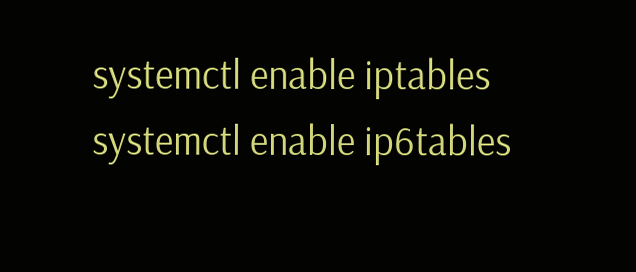systemctl enable iptables
systemctl enable ip6tables